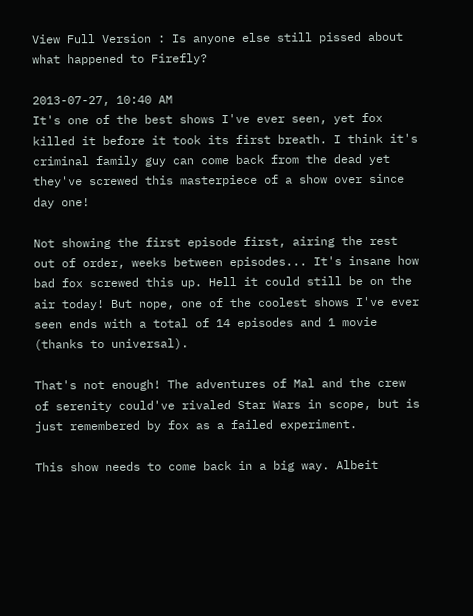View Full Version : Is anyone else still pissed about what happened to Firefly?

2013-07-27, 10:40 AM
It's one of the best shows I've ever seen, yet fox killed it before it took its first breath. I think it's criminal family guy can come back from the dead yet they've screwed this masterpiece of a show over since day one!

Not showing the first episode first, airing the rest out of order, weeks between episodes... It's insane how bad fox screwed this up. Hell it could still be on the air today! But nope, one of the coolest shows I've ever seen ends with a total of 14 episodes and 1 movie (thanks to universal).

That's not enough! The adventures of Mal and the crew of serenity could've rivaled Star Wars in scope, but is just remembered by fox as a failed experiment.

This show needs to come back in a big way. Albeit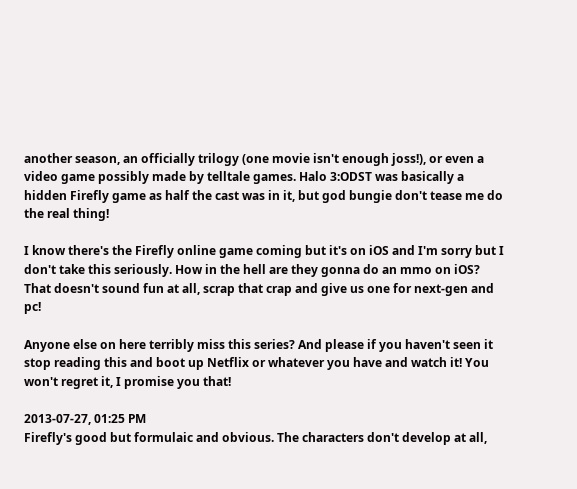another season, an officially trilogy (one movie isn't enough joss!), or even a video game possibly made by telltale games. Halo 3:ODST was basically a hidden Firefly game as half the cast was in it, but god bungie don't tease me do the real thing!

I know there's the Firefly online game coming but it's on iOS and I'm sorry but I don't take this seriously. How in the hell are they gonna do an mmo on iOS? That doesn't sound fun at all, scrap that crap and give us one for next-gen and pc!

Anyone else on here terribly miss this series? And please if you haven't seen it stop reading this and boot up Netflix or whatever you have and watch it! You won't regret it, I promise you that!

2013-07-27, 01:25 PM
Firefly's good but formulaic and obvious. The characters don't develop at all,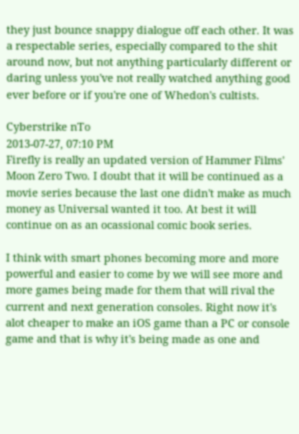they just bounce snappy dialogue off each other. It was a respectable series, especially compared to the shit around now, but not anything particularly different or daring unless you've not really watched anything good ever before or if you're one of Whedon's cultists.

Cyberstrike nTo
2013-07-27, 07:10 PM
Firefly is really an updated version of Hammer Films' Moon Zero Two. I doubt that it will be continued as a movie series because the last one didn't make as much money as Universal wanted it too. At best it will continue on as an ocassional comic book series.

I think with smart phones becoming more and more powerful and easier to come by we will see more and more games being made for them that will rival the current and next generation consoles. Right now it's alot cheaper to make an iOS game than a PC or console game and that is why it's being made as one and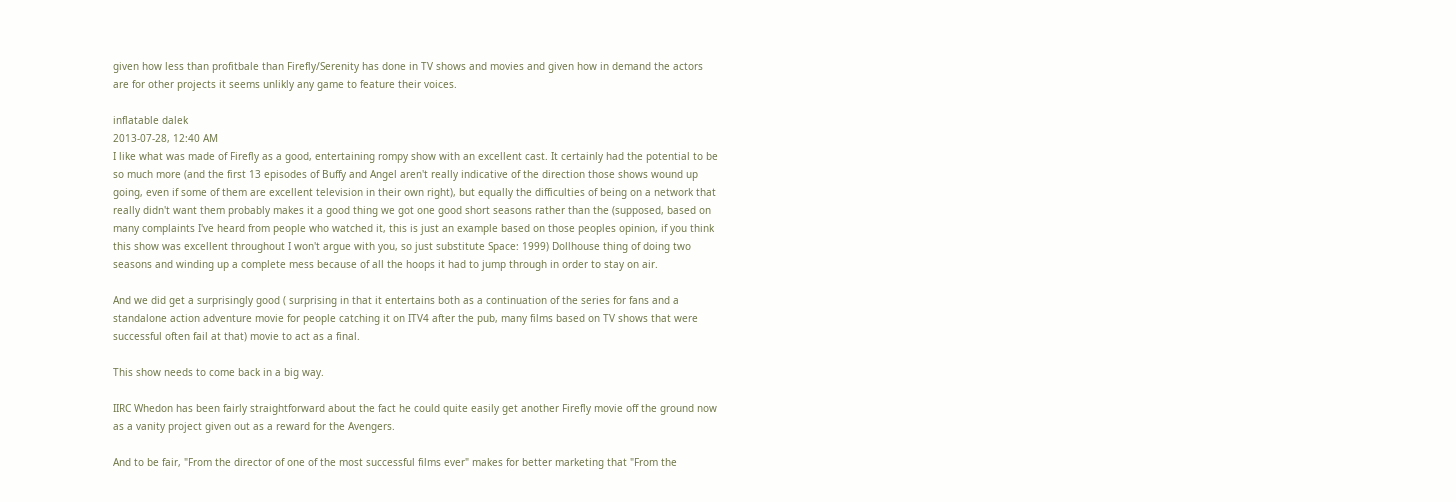given how less than profitbale than Firefly/Serenity has done in TV shows and movies and given how in demand the actors are for other projects it seems unlikly any game to feature their voices.

inflatable dalek
2013-07-28, 12:40 AM
I like what was made of Firefly as a good, entertaining rompy show with an excellent cast. It certainly had the potential to be so much more (and the first 13 episodes of Buffy and Angel aren't really indicative of the direction those shows wound up going, even if some of them are excellent television in their own right), but equally the difficulties of being on a network that really didn't want them probably makes it a good thing we got one good short seasons rather than the (supposed, based on many complaints I've heard from people who watched it, this is just an example based on those peoples opinion, if you think this show was excellent throughout I won't argue with you, so just substitute Space: 1999) Dollhouse thing of doing two seasons and winding up a complete mess because of all the hoops it had to jump through in order to stay on air.

And we did get a surprisingly good ( surprising in that it entertains both as a continuation of the series for fans and a standalone action adventure movie for people catching it on ITV4 after the pub, many films based on TV shows that were successful often fail at that) movie to act as a final.

This show needs to come back in a big way.

IIRC Whedon has been fairly straightforward about the fact he could quite easily get another Firefly movie off the ground now as a vanity project given out as a reward for the Avengers.

And to be fair, "From the director of one of the most successful films ever" makes for better marketing that "From the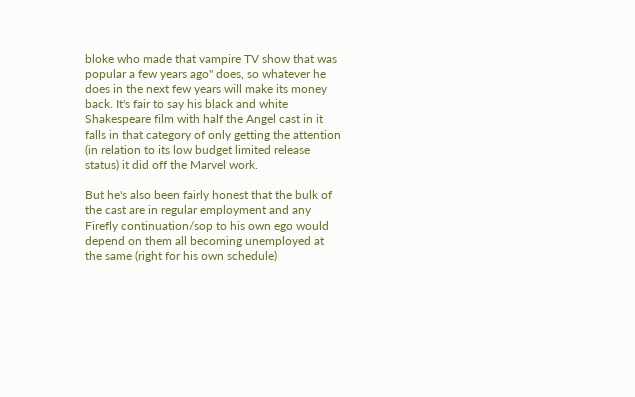bloke who made that vampire TV show that was popular a few years ago" does, so whatever he does in the next few years will make its money back. It's fair to say his black and white Shakespeare film with half the Angel cast in it falls in that category of only getting the attention (in relation to its low budget limited release status) it did off the Marvel work.

But he's also been fairly honest that the bulk of the cast are in regular employment and any Firefly continuation/sop to his own ego would depend on them all becoming unemployed at the same (right for his own schedule)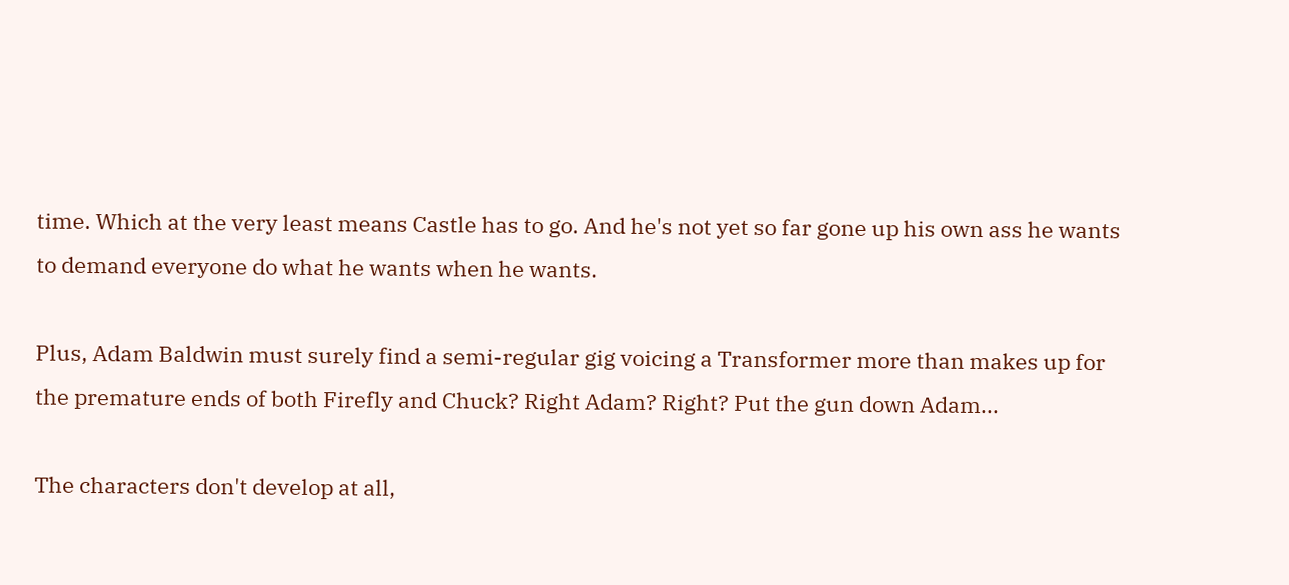time. Which at the very least means Castle has to go. And he's not yet so far gone up his own ass he wants to demand everyone do what he wants when he wants.

Plus, Adam Baldwin must surely find a semi-regular gig voicing a Transformer more than makes up for the premature ends of both Firefly and Chuck? Right Adam? Right? Put the gun down Adam...

The characters don't develop at all,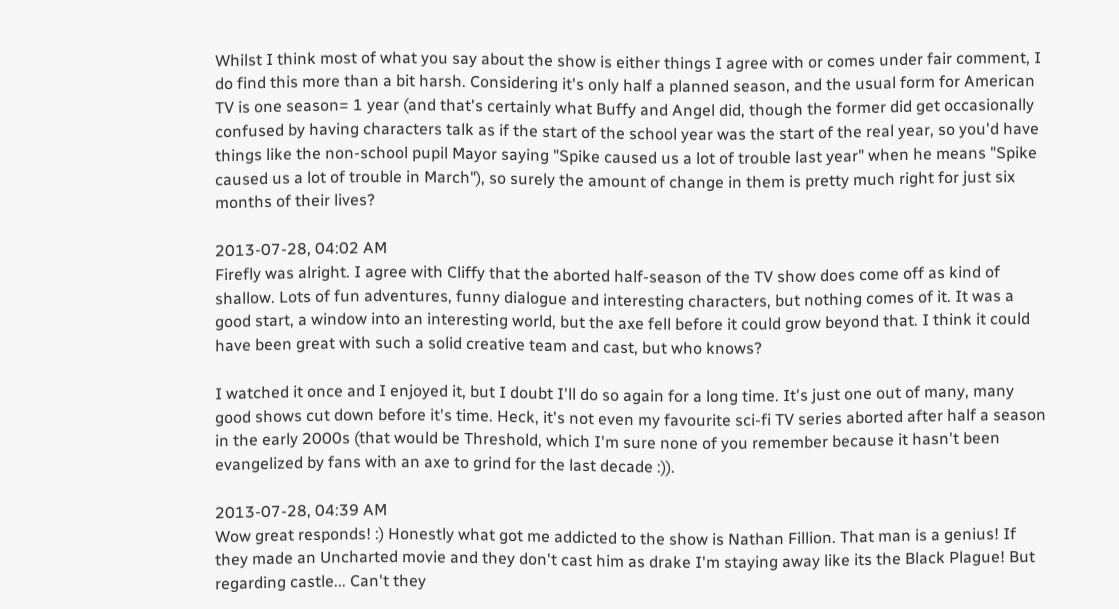Whilst I think most of what you say about the show is either things I agree with or comes under fair comment, I do find this more than a bit harsh. Considering it's only half a planned season, and the usual form for American TV is one season= 1 year (and that's certainly what Buffy and Angel did, though the former did get occasionally confused by having characters talk as if the start of the school year was the start of the real year, so you'd have things like the non-school pupil Mayor saying "Spike caused us a lot of trouble last year" when he means "Spike caused us a lot of trouble in March"), so surely the amount of change in them is pretty much right for just six months of their lives?

2013-07-28, 04:02 AM
Firefly was alright. I agree with Cliffy that the aborted half-season of the TV show does come off as kind of shallow. Lots of fun adventures, funny dialogue and interesting characters, but nothing comes of it. It was a good start, a window into an interesting world, but the axe fell before it could grow beyond that. I think it could have been great with such a solid creative team and cast, but who knows?

I watched it once and I enjoyed it, but I doubt I'll do so again for a long time. It's just one out of many, many good shows cut down before it's time. Heck, it's not even my favourite sci-fi TV series aborted after half a season in the early 2000s (that would be Threshold, which I'm sure none of you remember because it hasn't been evangelized by fans with an axe to grind for the last decade :)).

2013-07-28, 04:39 AM
Wow great responds! :) Honestly what got me addicted to the show is Nathan Fillion. That man is a genius! If they made an Uncharted movie and they don't cast him as drake I'm staying away like its the Black Plague! But regarding castle... Can't they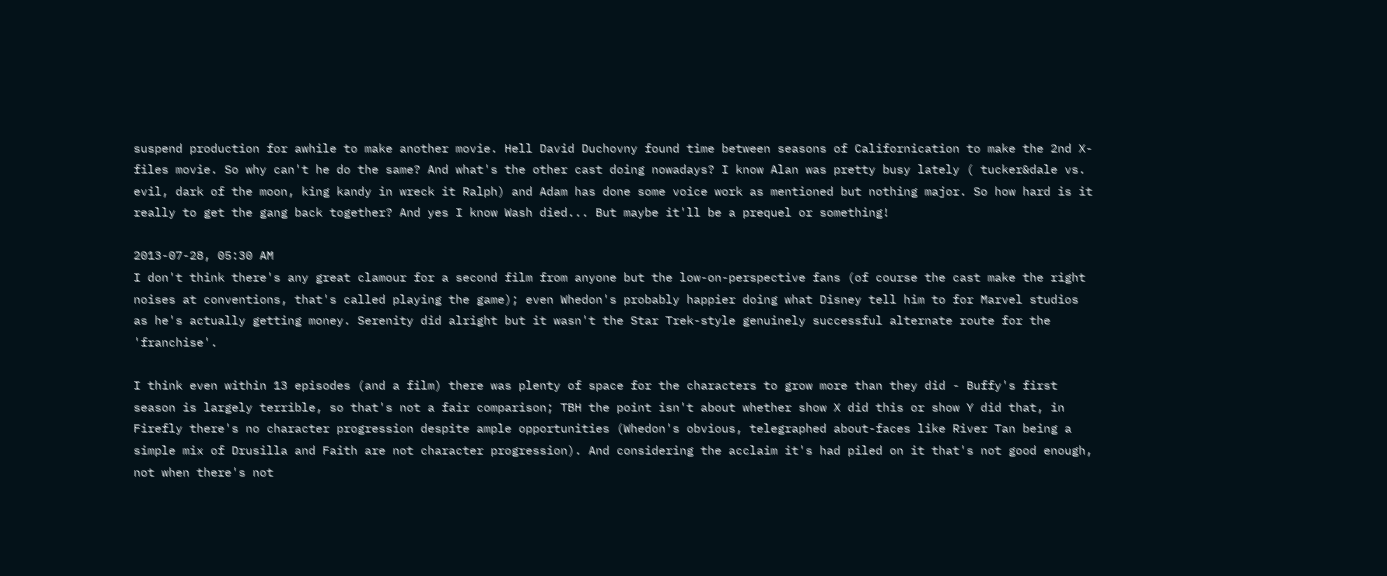suspend production for awhile to make another movie. Hell David Duchovny found time between seasons of Californication to make the 2nd X-files movie. So why can't he do the same? And what's the other cast doing nowadays? I know Alan was pretty busy lately ( tucker&dale vs. evil, dark of the moon, king kandy in wreck it Ralph) and Adam has done some voice work as mentioned but nothing major. So how hard is it really to get the gang back together? And yes I know Wash died... But maybe it'll be a prequel or something!

2013-07-28, 05:30 AM
I don't think there's any great clamour for a second film from anyone but the low-on-perspective fans (of course the cast make the right noises at conventions, that's called playing the game); even Whedon's probably happier doing what Disney tell him to for Marvel studios as he's actually getting money. Serenity did alright but it wasn't the Star Trek-style genuinely successful alternate route for the 'franchise'.

I think even within 13 episodes (and a film) there was plenty of space for the characters to grow more than they did - Buffy's first season is largely terrible, so that's not a fair comparison; TBH the point isn't about whether show X did this or show Y did that, in Firefly there's no character progression despite ample opportunities (Whedon's obvious, telegraphed about-faces like River Tan being a simple mix of Drusilla and Faith are not character progression). And considering the acclaim it's had piled on it that's not good enough, not when there's not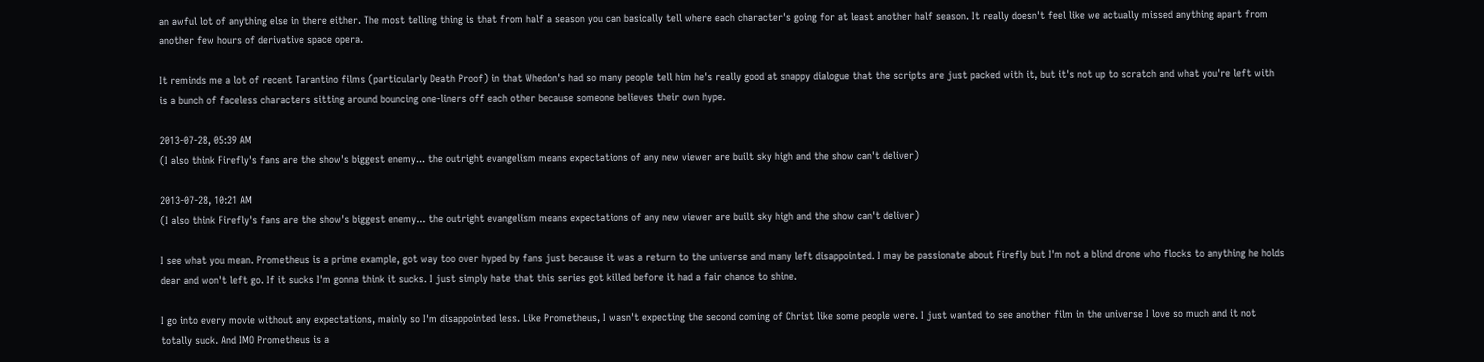an awful lot of anything else in there either. The most telling thing is that from half a season you can basically tell where each character's going for at least another half season. It really doesn't feel like we actually missed anything apart from another few hours of derivative space opera.

It reminds me a lot of recent Tarantino films (particularly Death Proof) in that Whedon's had so many people tell him he's really good at snappy dialogue that the scripts are just packed with it, but it's not up to scratch and what you're left with is a bunch of faceless characters sitting around bouncing one-liners off each other because someone believes their own hype.

2013-07-28, 05:39 AM
(I also think Firefly's fans are the show's biggest enemy... the outright evangelism means expectations of any new viewer are built sky high and the show can't deliver)

2013-07-28, 10:21 AM
(I also think Firefly's fans are the show's biggest enemy... the outright evangelism means expectations of any new viewer are built sky high and the show can't deliver)

I see what you mean. Prometheus is a prime example, got way too over hyped by fans just because it was a return to the universe and many left disappointed. I may be passionate about Firefly but I'm not a blind drone who flocks to anything he holds dear and won't left go. If it sucks I'm gonna think it sucks. I just simply hate that this series got killed before it had a fair chance to shine.

I go into every movie without any expectations, mainly so I'm disappointed less. Like Prometheus, I wasn't expecting the second coming of Christ like some people were. I just wanted to see another film in the universe I love so much and it not totally suck. And IMO Prometheus is a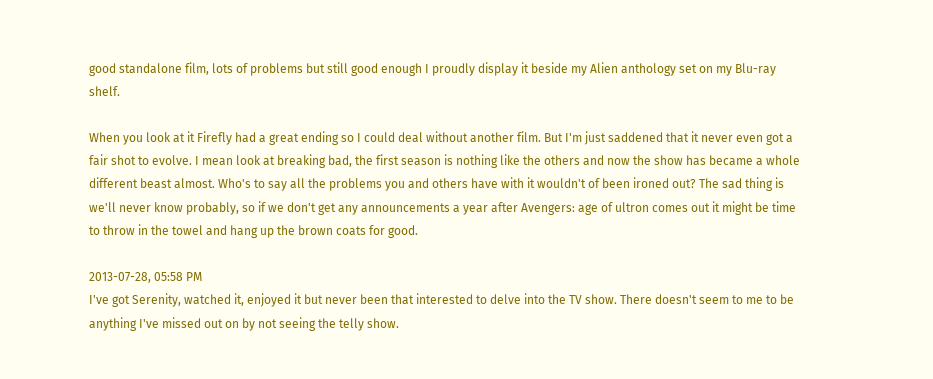good standalone film, lots of problems but still good enough I proudly display it beside my Alien anthology set on my Blu-ray shelf.

When you look at it Firefly had a great ending so I could deal without another film. But I'm just saddened that it never even got a fair shot to evolve. I mean look at breaking bad, the first season is nothing like the others and now the show has became a whole different beast almost. Who's to say all the problems you and others have with it wouldn't of been ironed out? The sad thing is we'll never know probably, so if we don't get any announcements a year after Avengers: age of ultron comes out it might be time to throw in the towel and hang up the brown coats for good.

2013-07-28, 05:58 PM
I've got Serenity, watched it, enjoyed it but never been that interested to delve into the TV show. There doesn't seem to me to be anything I've missed out on by not seeing the telly show.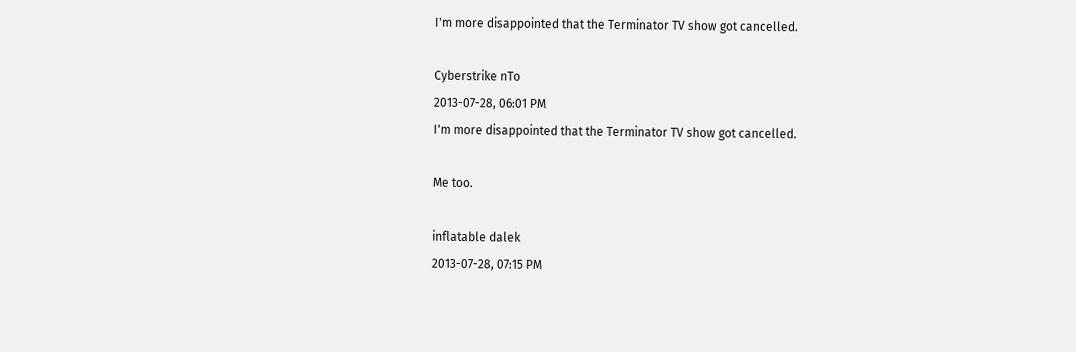I'm more disappointed that the Terminator TV show got cancelled.

Cyberstrike nTo
2013-07-28, 06:01 PM
I'm more disappointed that the Terminator TV show got cancelled.

Me too.

inflatable dalek
2013-07-28, 07:15 PM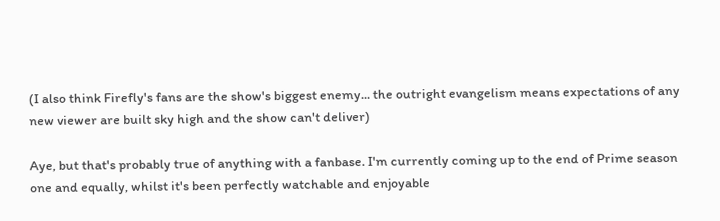(I also think Firefly's fans are the show's biggest enemy... the outright evangelism means expectations of any new viewer are built sky high and the show can't deliver)

Aye, but that's probably true of anything with a fanbase. I'm currently coming up to the end of Prime season one and equally, whilst it's been perfectly watchable and enjoyable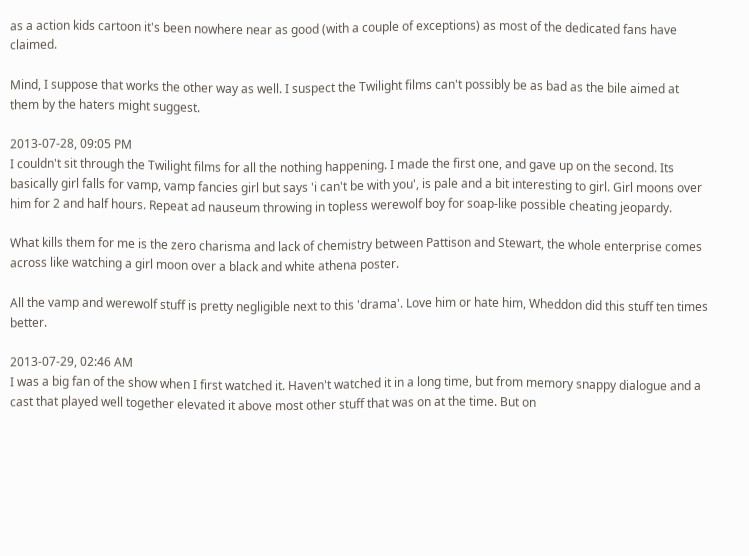as a action kids cartoon it's been nowhere near as good (with a couple of exceptions) as most of the dedicated fans have claimed.

Mind, I suppose that works the other way as well. I suspect the Twilight films can't possibly be as bad as the bile aimed at them by the haters might suggest.

2013-07-28, 09:05 PM
I couldn't sit through the Twilight films for all the nothing happening. I made the first one, and gave up on the second. Its basically girl falls for vamp, vamp fancies girl but says 'i can't be with you', is pale and a bit interesting to girl. Girl moons over him for 2 and half hours. Repeat ad nauseum throwing in topless werewolf boy for soap-like possible cheating jeopardy.

What kills them for me is the zero charisma and lack of chemistry between Pattison and Stewart, the whole enterprise comes across like watching a girl moon over a black and white athena poster.

All the vamp and werewolf stuff is pretty negligible next to this 'drama'. Love him or hate him, Wheddon did this stuff ten times better.

2013-07-29, 02:46 AM
I was a big fan of the show when I first watched it. Haven't watched it in a long time, but from memory snappy dialogue and a cast that played well together elevated it above most other stuff that was on at the time. But on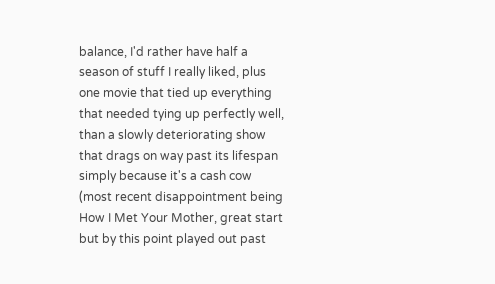balance, I'd rather have half a season of stuff I really liked, plus one movie that tied up everything that needed tying up perfectly well, than a slowly deteriorating show that drags on way past its lifespan simply because it's a cash cow (most recent disappointment being How I Met Your Mother, great start but by this point played out past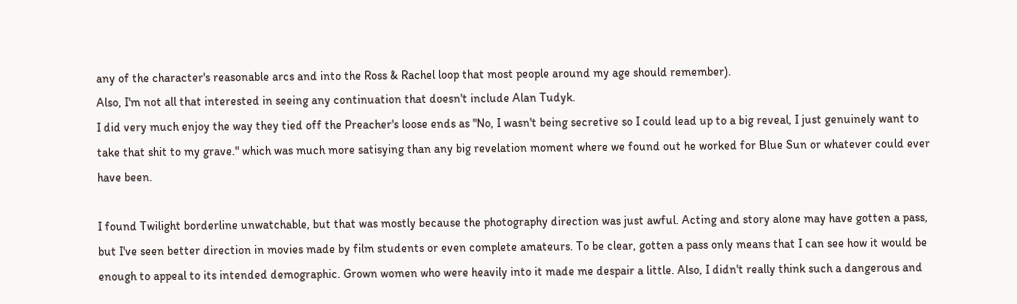any of the character's reasonable arcs and into the Ross & Rachel loop that most people around my age should remember).
Also, I'm not all that interested in seeing any continuation that doesn't include Alan Tudyk.
I did very much enjoy the way they tied off the Preacher's loose ends as "No, I wasn't being secretive so I could lead up to a big reveal, I just genuinely want to take that shit to my grave." which was much more satisying than any big revelation moment where we found out he worked for Blue Sun or whatever could ever have been.

I found Twilight borderline unwatchable, but that was mostly because the photography direction was just awful. Acting and story alone may have gotten a pass, but I've seen better direction in movies made by film students or even complete amateurs. To be clear, gotten a pass only means that I can see how it would be enough to appeal to its intended demographic. Grown women who were heavily into it made me despair a little. Also, I didn't really think such a dangerous and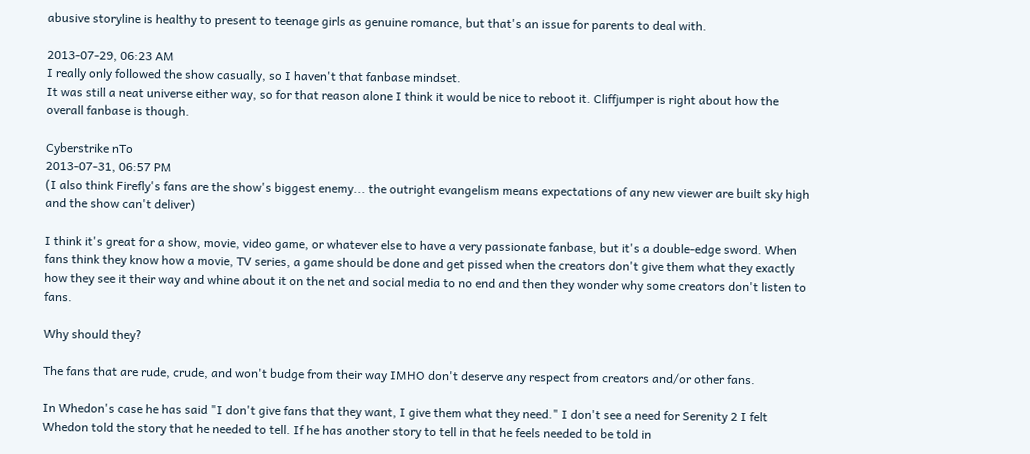abusive storyline is healthy to present to teenage girls as genuine romance, but that's an issue for parents to deal with.

2013-07-29, 06:23 AM
I really only followed the show casually, so I haven't that fanbase mindset.
It was still a neat universe either way, so for that reason alone I think it would be nice to reboot it. Cliffjumper is right about how the overall fanbase is though.

Cyberstrike nTo
2013-07-31, 06:57 PM
(I also think Firefly's fans are the show's biggest enemy... the outright evangelism means expectations of any new viewer are built sky high and the show can't deliver)

I think it's great for a show, movie, video game, or whatever else to have a very passionate fanbase, but it's a double-edge sword. When fans think they know how a movie, TV series, a game should be done and get pissed when the creators don't give them what they exactly how they see it their way and whine about it on the net and social media to no end and then they wonder why some creators don't listen to fans.

Why should they?

The fans that are rude, crude, and won't budge from their way IMHO don't deserve any respect from creators and/or other fans.

In Whedon's case he has said "I don't give fans that they want, I give them what they need." I don't see a need for Serenity 2 I felt Whedon told the story that he needed to tell. If he has another story to tell in that he feels needed to be told in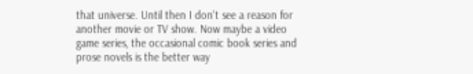that universe. Until then I don't see a reason for another movie or TV show. Now maybe a video game series, the occasional comic book series and prose novels is the better way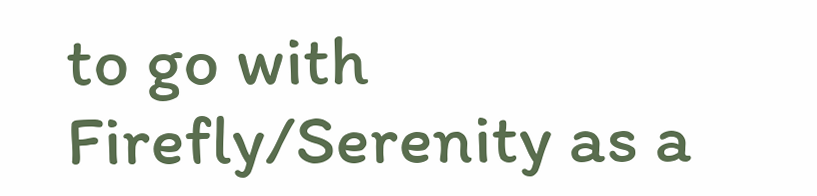to go with Firefly/Serenity as a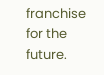franchise for the future.